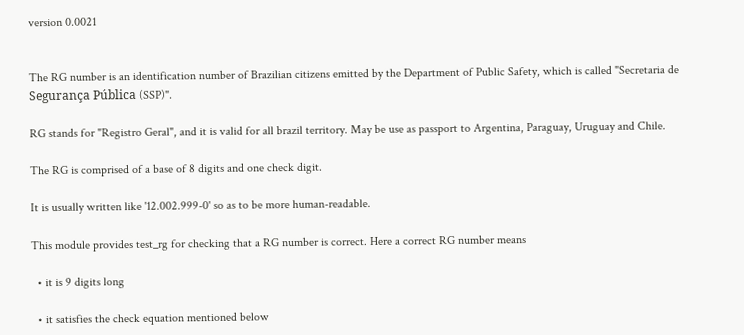version 0.0021


The RG number is an identification number of Brazilian citizens emitted by the Department of Public Safety, which is called "Secretaria de Segurança Pública (SSP)".

RG stands for "Registro Geral", and it is valid for all brazil territory. May be use as passport to Argentina, Paraguay, Uruguay and Chile.

The RG is comprised of a base of 8 digits and one check digit.

It is usually written like '12.002.999-0' so as to be more human-readable.

This module provides test_rg for checking that a RG number is correct. Here a correct RG number means

  • it is 9 digits long

  • it satisfies the check equation mentioned below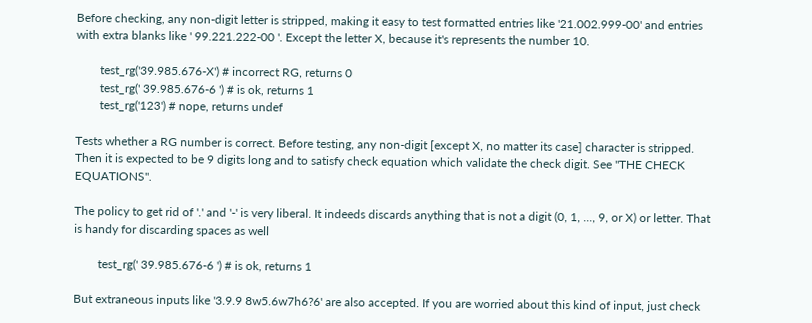Before checking, any non-digit letter is stripped, making it easy to test formatted entries like '21.002.999-00' and entries with extra blanks like ' 99.221.222-00 '. Except the letter X, because it's represents the number 10.

        test_rg('39.985.676-X') # incorrect RG, returns 0
        test_rg(' 39.985.676-6 ') # is ok, returns 1
        test_rg('123') # nope, returns undef

Tests whether a RG number is correct. Before testing, any non-digit [except X, no matter its case] character is stripped. Then it is expected to be 9 digits long and to satisfy check equation which validate the check digit. See "THE CHECK EQUATIONS".

The policy to get rid of '.' and '-' is very liberal. It indeeds discards anything that is not a digit (0, 1, ..., 9, or X) or letter. That is handy for discarding spaces as well

        test_rg(' 39.985.676-6 ') # is ok, returns 1

But extraneous inputs like '3.9.9 8w5.6w7h6?6' are also accepted. If you are worried about this kind of input, just check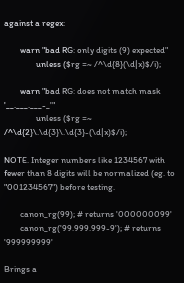against a regex:

        warn "bad RG: only digits (9) expected"
                unless ($rg =~ /^\d{8}(\d|x)$/i);

        warn "bad RG: does not match mask '__.___.___-_'"
                unless ($rg =~ /^\d{2}\.\d{3}\.\d{3}-(\d|x)$/i);

NOTE. Integer numbers like 1234567 with fewer than 8 digits will be normalized (eg. to "001234567") before testing.

        canon_rg(99); # returns '000000099'
        canon_rg('99.999.999-9'); # returns '999999999'

Brings a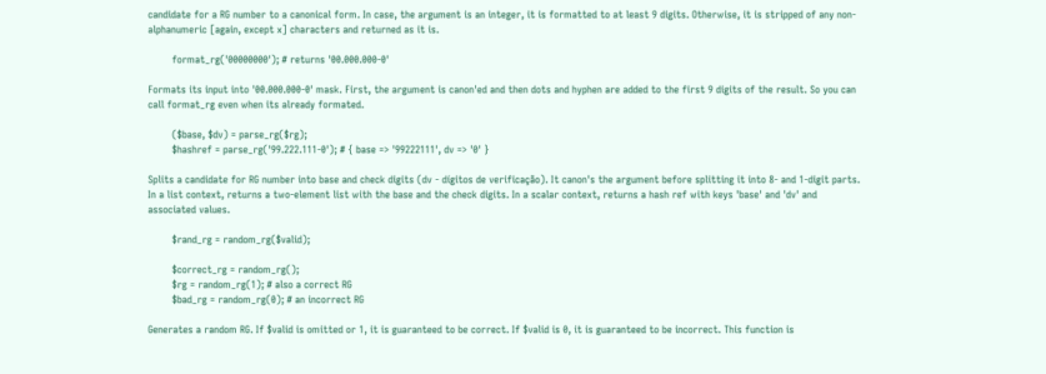candidate for a RG number to a canonical form. In case, the argument is an integer, it is formatted to at least 9 digits. Otherwise, it is stripped of any non-alphanumeric [again, except x] characters and returned as it is.

        format_rg('00000000'); # returns '00.000.000-0'

Formats its input into '00.000.000-0' mask. First, the argument is canon'ed and then dots and hyphen are added to the first 9 digits of the result. So you can call format_rg even when its already formated.

        ($base, $dv) = parse_rg($rg);
        $hashref = parse_rg('99.222.111-0'); # { base => '99222111', dv => '0' }

Splits a candidate for RG number into base and check digits (dv - dígitos de verificação). It canon's the argument before splitting it into 8- and 1-digit parts. In a list context, returns a two-element list with the base and the check digits. In a scalar context, returns a hash ref with keys 'base' and 'dv' and associated values.

        $rand_rg = random_rg($valid);

        $correct_rg = random_rg();
        $rg = random_rg(1); # also a correct RG
        $bad_rg = random_rg(0); # an incorrect RG

Generates a random RG. If $valid is omitted or 1, it is guaranteed to be correct. If $valid is 0, it is guaranteed to be incorrect. This function is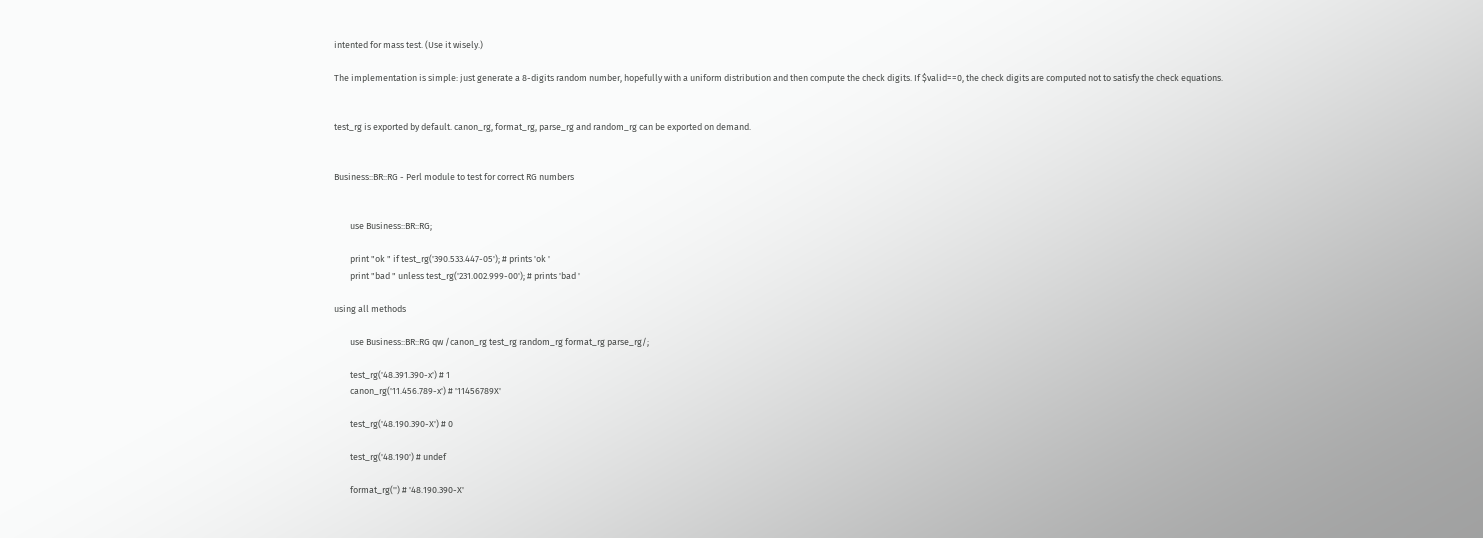intented for mass test. (Use it wisely.)

The implementation is simple: just generate a 8-digits random number, hopefully with a uniform distribution and then compute the check digits. If $valid==0, the check digits are computed not to satisfy the check equations.


test_rg is exported by default. canon_rg, format_rg, parse_rg and random_rg can be exported on demand.


Business::BR::RG - Perl module to test for correct RG numbers


        use Business::BR::RG;

        print "ok " if test_rg('390.533.447-05'); # prints 'ok '
        print "bad " unless test_rg('231.002.999-00'); # prints 'bad '

using all methods

        use Business::BR::RG qw /canon_rg test_rg random_rg format_rg parse_rg/;

        test_rg('48.391.390-x') # 1
        canon_rg('11.456.789-x') # '11456789X'

        test_rg('48.190.390-X') # 0

        test_rg('48.190') # undef

        format_rg('') # '48.190.390-X'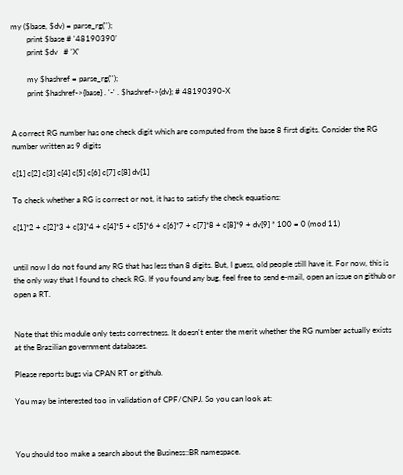my ($base, $dv) = parse_rg('');
        print $base # '48190390'
        print $dv   # 'X'

        my $hashref = parse_rg('');
        print $hashref->{base} . '-' . $hashref->{dv}; # 48190390-X


A correct RG number has one check digit which are computed from the base 8 first digits. Consider the RG number written as 9 digits

c[1] c[2] c[3] c[4] c[5] c[6] c[7] c[8] dv[1]

To check whether a RG is correct or not, it has to satisfy the check equations:

c[1]*2 + c[2]*3 + c[3]*4 + c[4]*5 + c[5]*6 + c[6]*7 + c[7]*8 + c[8]*9 + dv[9] * 100 = 0 (mod 11)


until now I do not found any RG that has less than 8 digits. But, I guess, old people still have it. For now, this is the only way that I found to check RG. If you found any bug, feel free to send e-mail, open an issue on github or open a RT.


Note that this module only tests correctness. It doesn't enter the merit whether the RG number actually exists at the Brazilian government databases.

Please reports bugs via CPAN RT or github.

You may be interested too in validation of CPF/CNPJ. So you can look at:



You should too make a search about the Business::BR namespace.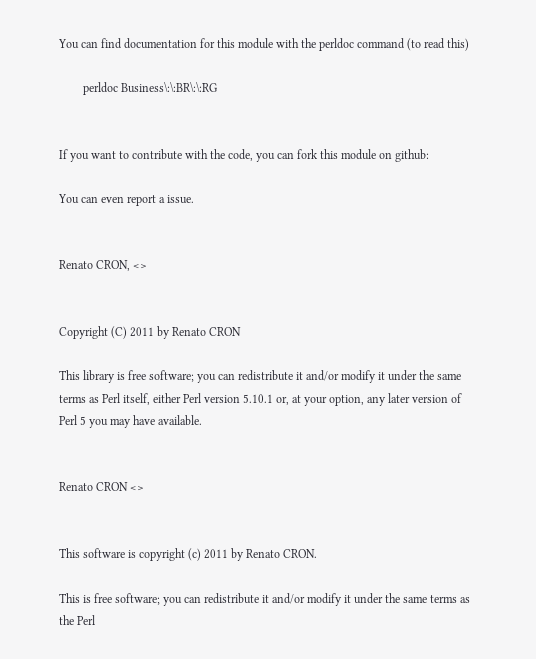You can find documentation for this module with the perldoc command (to read this)

        perldoc Business\:\:BR\:\:RG


If you want to contribute with the code, you can fork this module on github:

You can even report a issue.


Renato CRON, <>


Copyright (C) 2011 by Renato CRON

This library is free software; you can redistribute it and/or modify it under the same terms as Perl itself, either Perl version 5.10.1 or, at your option, any later version of Perl 5 you may have available.


Renato CRON <>


This software is copyright (c) 2011 by Renato CRON.

This is free software; you can redistribute it and/or modify it under the same terms as the Perl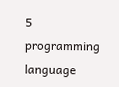5 programming language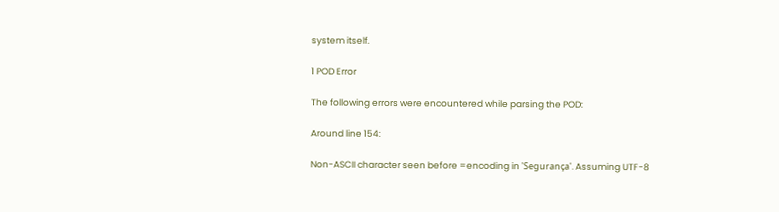system itself.

1 POD Error

The following errors were encountered while parsing the POD:

Around line 154:

Non-ASCII character seen before =encoding in 'Segurança'. Assuming UTF-8